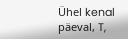Ühel kenal päeval, T,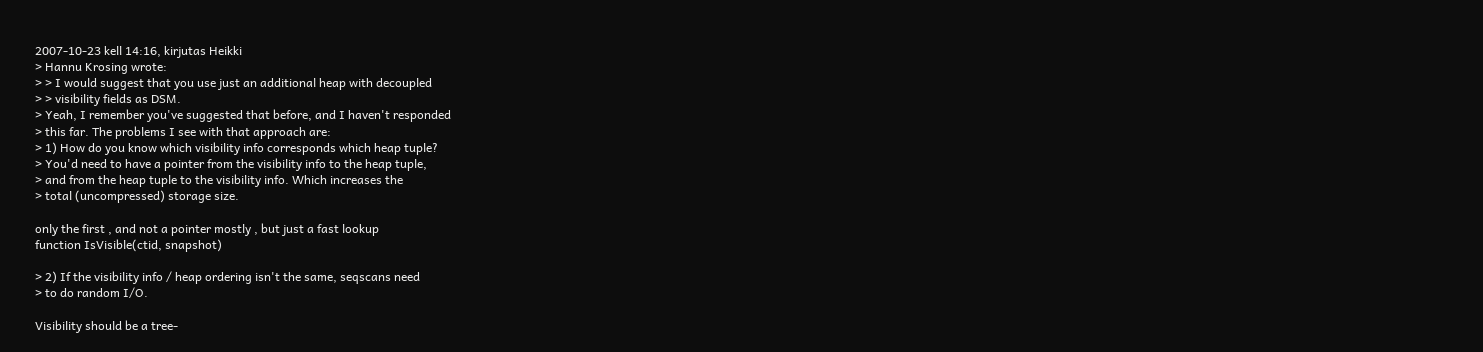2007-10-23 kell 14:16, kirjutas Heikki
> Hannu Krosing wrote:
> > I would suggest that you use just an additional heap with decoupled
> > visibility fields as DSM.
> Yeah, I remember you've suggested that before, and I haven't responded
> this far. The problems I see with that approach are:
> 1) How do you know which visibility info corresponds which heap tuple?
> You'd need to have a pointer from the visibility info to the heap tuple,
> and from the heap tuple to the visibility info. Which increases the
> total (uncompressed) storage size.

only the first , and not a pointer mostly , but just a fast lookup
function IsVisible(ctid, snapshot)

> 2) If the visibility info / heap ordering isn't the same, seqscans need
> to do random I/O.

Visibility should be a tree-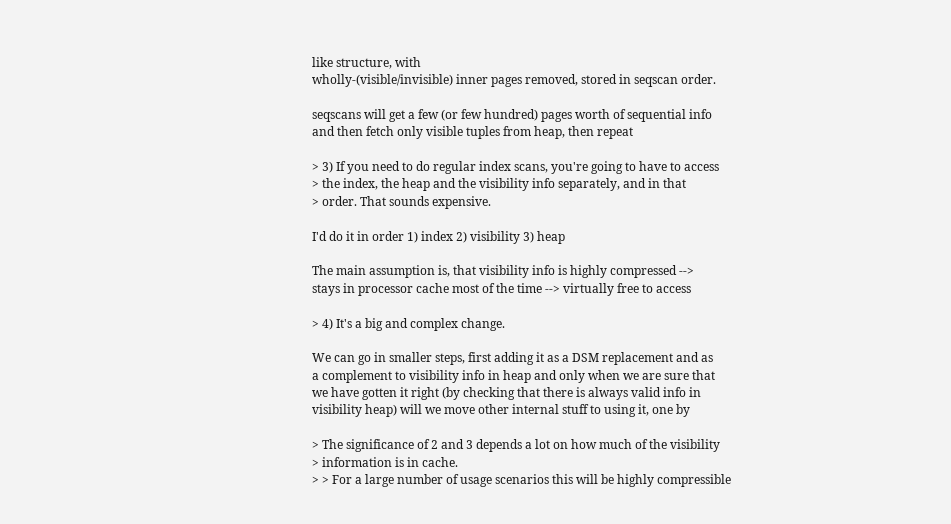like structure, with
wholly-(visible/invisible) inner pages removed, stored in seqscan order.

seqscans will get a few (or few hundred) pages worth of sequential info
and then fetch only visible tuples from heap, then repeat

> 3) If you need to do regular index scans, you're going to have to access
> the index, the heap and the visibility info separately, and in that
> order. That sounds expensive.

I'd do it in order 1) index 2) visibility 3) heap

The main assumption is, that visibility info is highly compressed -->
stays in processor cache most of the time --> virtually free to access

> 4) It's a big and complex change.

We can go in smaller steps, first adding it as a DSM replacement and as
a complement to visibility info in heap and only when we are sure that
we have gotten it right (by checking that there is always valid info in
visibility heap) will we move other internal stuff to using it, one by

> The significance of 2 and 3 depends a lot on how much of the visibility
> information is in cache.
> > For a large number of usage scenarios this will be highly compressible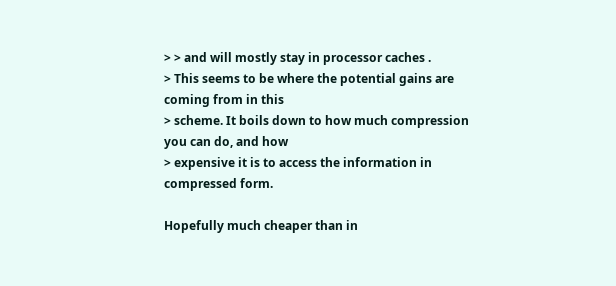> > and will mostly stay in processor caches .
> This seems to be where the potential gains are coming from in this
> scheme. It boils down to how much compression you can do, and how
> expensive it is to access the information in compressed form.

Hopefully much cheaper than in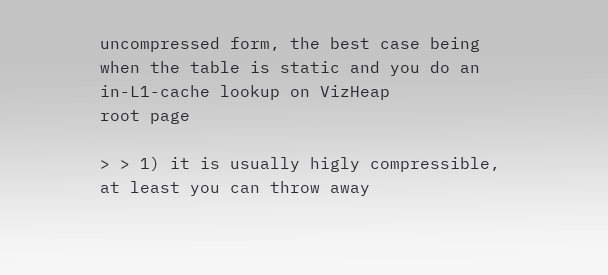uncompressed form, the best case being
when the table is static and you do an in-L1-cache lookup on VizHeap
root page

> > 1) it is usually higly compressible, at least you can throw away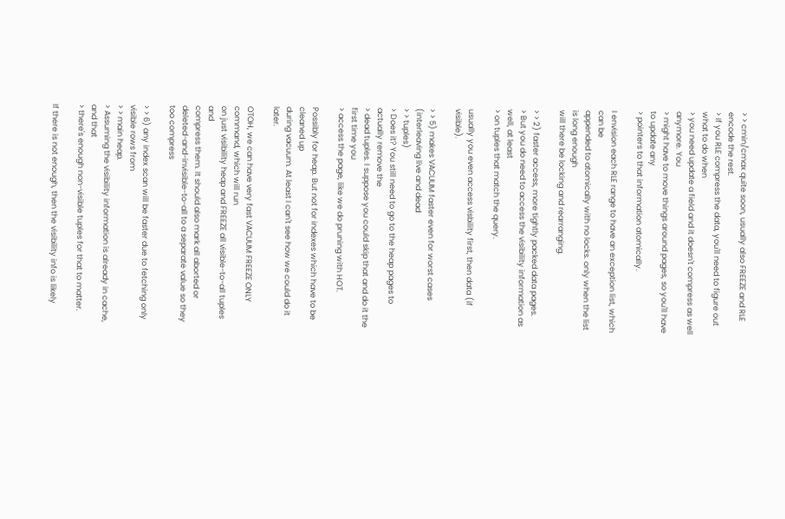> > cmin/cmax quite soon, usually also FREEZE and RLE encode the rest.
> If you RLE compress the data, you'll need to figure out what to do when
> you need update a field and it doesn't compress as well anymore. You
> might have to move things around pages, so you'll have to update any
> pointers to that information atomically.

I envision each RLE range to have an exception list, which can be
appended to atomically with no locks. only when the list is long enough
will there be locking and rearranging.

> > 2) faster access, more tightly packed data pages.
> But you do need to access the visibility information as well, at least
> on tuples that match the query.

usually you even access visbility first, then data (if visible).

> > 5) makes VACUUM faster even for worst cases (interleaving live and dead
> > tuples)
> Does it? You still need to go to the heap pages to actually remove the
> dead tuples. I suppose you could skip that and do it the first time you
> access the page, like we do pruning with HOT.

Possibly for heap. But not for indexes which have to be cleaned up
during vacuum. At least I can't see how we could do it later.

OTOH, we can have very fast VACUUM FREEZE ONLY command, which will run
on just visibility heap and FREEZE all visible-to-all tuples and
compress them. It should also mark all aborted or
deleted-and-invisible-to-all to a separate value so they too compress

> > 6) any index scan will be faster due to fetching only visible rows from
> > main heap.
> Assuming the visibility information is already in cache, and that
> there's enough non-visible tuples for that to matter.

If there is not enough, then the visibility info is likely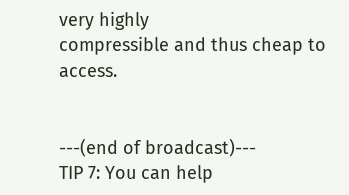very highly
compressible and thus cheap to access.


---(end of broadcast)---
TIP 7: You can help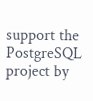support the PostgreSQL project by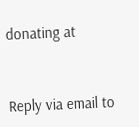donating at


Reply via email to